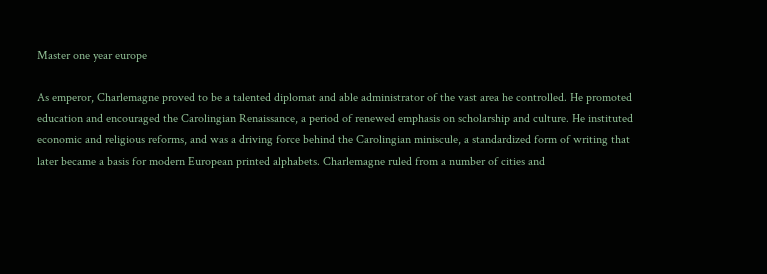Master one year europe

As emperor, Charlemagne proved to be a talented diplomat and able administrator of the vast area he controlled. He promoted education and encouraged the Carolingian Renaissance, a period of renewed emphasis on scholarship and culture. He instituted economic and religious reforms, and was a driving force behind the Carolingian miniscule, a standardized form of writing that later became a basis for modern European printed alphabets. Charlemagne ruled from a number of cities and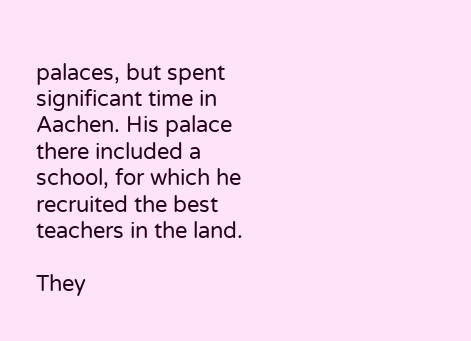palaces, but spent significant time in Aachen. His palace there included a school, for which he recruited the best teachers in the land.

They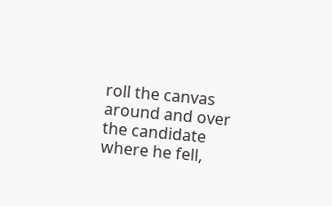roll the canvas around and over the candidate where he fell,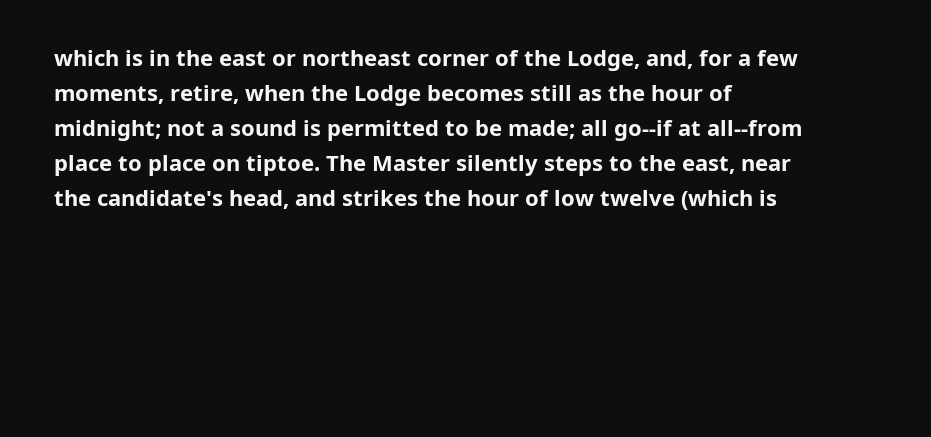which is in the east or northeast corner of the Lodge, and, for a few moments, retire, when the Lodge becomes still as the hour of midnight; not a sound is permitted to be made; all go--if at all--from place to place on tiptoe. The Master silently steps to the east, near the candidate's head, and strikes the hour of low twelve (which is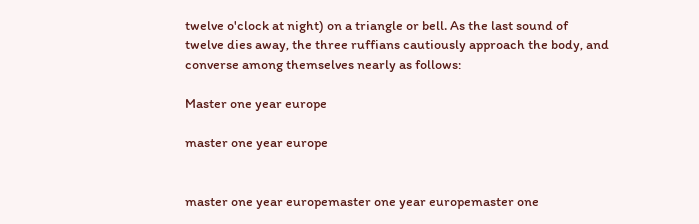twelve o'clock at night) on a triangle or bell. As the last sound of twelve dies away, the three ruffians cautiously approach the body, and converse among themselves nearly as follows:

Master one year europe

master one year europe


master one year europemaster one year europemaster one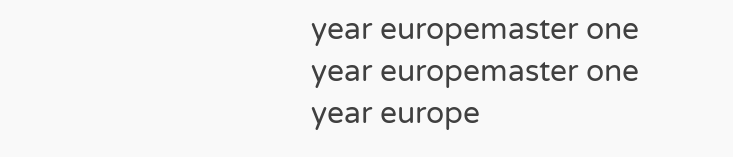year europemaster one year europemaster one year europe